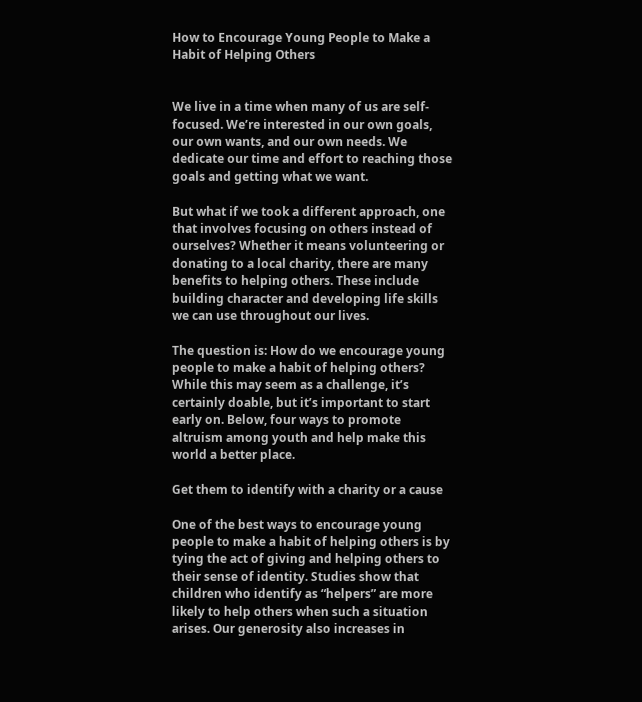How to Encourage Young People to Make a Habit of Helping Others


We live in a time when many of us are self-focused. We’re interested in our own goals, our own wants, and our own needs. We dedicate our time and effort to reaching those goals and getting what we want.

But what if we took a different approach, one that involves focusing on others instead of ourselves? Whether it means volunteering or donating to a local charity, there are many benefits to helping others. These include building character and developing life skills we can use throughout our lives.

The question is: How do we encourage young people to make a habit of helping others? While this may seem as a challenge, it’s certainly doable, but it’s important to start early on. Below, four ways to promote altruism among youth and help make this world a better place.

Get them to identify with a charity or a cause

One of the best ways to encourage young people to make a habit of helping others is by tying the act of giving and helping others to their sense of identity. Studies show that children who identify as “helpers” are more likely to help others when such a situation arises. Our generosity also increases in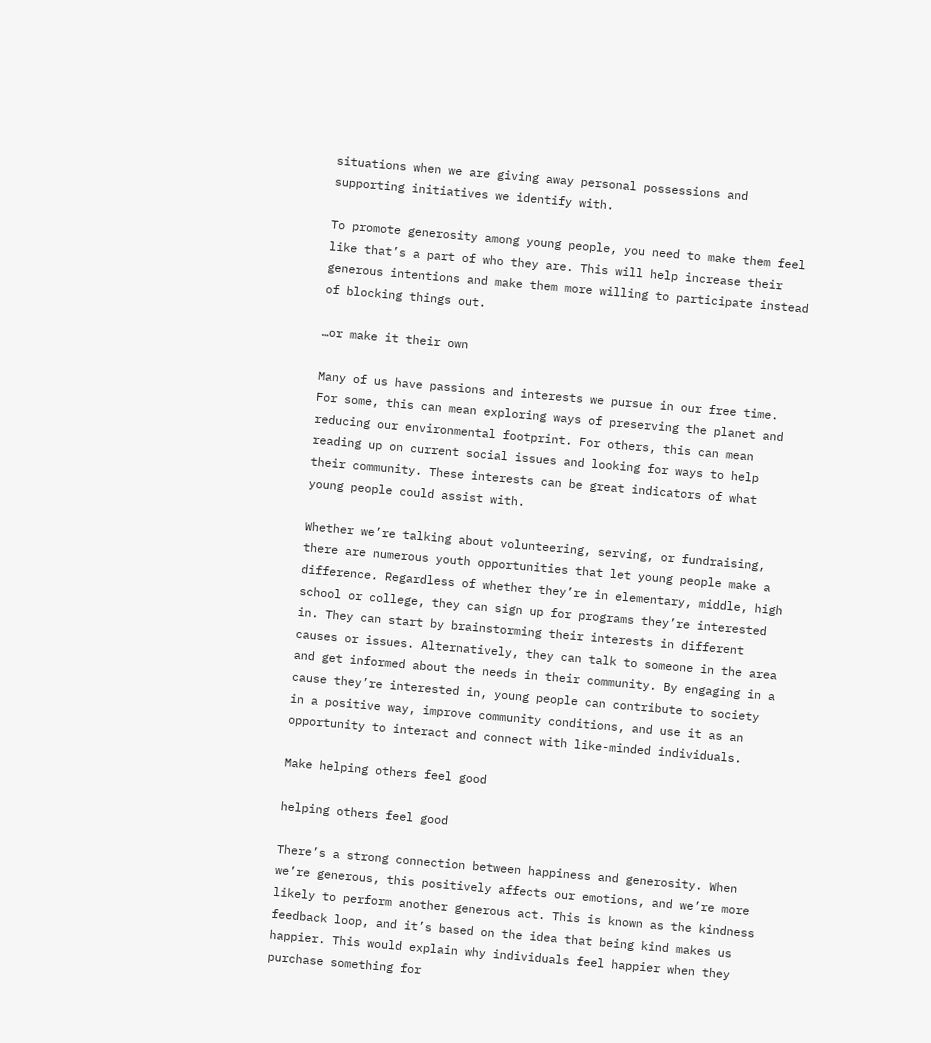situations when we are giving away personal possessions and supporting initiatives we identify with.

To promote generosity among young people, you need to make them feel like that’s a part of who they are. This will help increase their generous intentions and make them more willing to participate instead of blocking things out.

…or make it their own

Many of us have passions and interests we pursue in our free time. For some, this can mean exploring ways of preserving the planet and reducing our environmental footprint. For others, this can mean reading up on current social issues and looking for ways to help their community. These interests can be great indicators of what young people could assist with.

Whether we’re talking about volunteering, serving, or fundraising, there are numerous youth opportunities that let young people make a difference. Regardless of whether they’re in elementary, middle, high school or college, they can sign up for programs they’re interested in. They can start by brainstorming their interests in different causes or issues. Alternatively, they can talk to someone in the area and get informed about the needs in their community. By engaging in a cause they’re interested in, young people can contribute to society in a positive way, improve community conditions, and use it as an opportunity to interact and connect with like-minded individuals.

Make helping others feel good

helping others feel good

There’s a strong connection between happiness and generosity. When we’re generous, this positively affects our emotions, and we’re more likely to perform another generous act. This is known as the kindness feedback loop, and it’s based on the idea that being kind makes us happier. This would explain why individuals feel happier when they purchase something for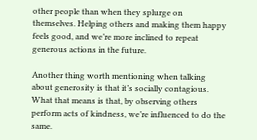other people than when they splurge on themselves. Helping others and making them happy feels good, and we’re more inclined to repeat generous actions in the future.

Another thing worth mentioning when talking about generosity is that it’s socially contagious. What that means is that, by observing others perform acts of kindness, we’re influenced to do the same.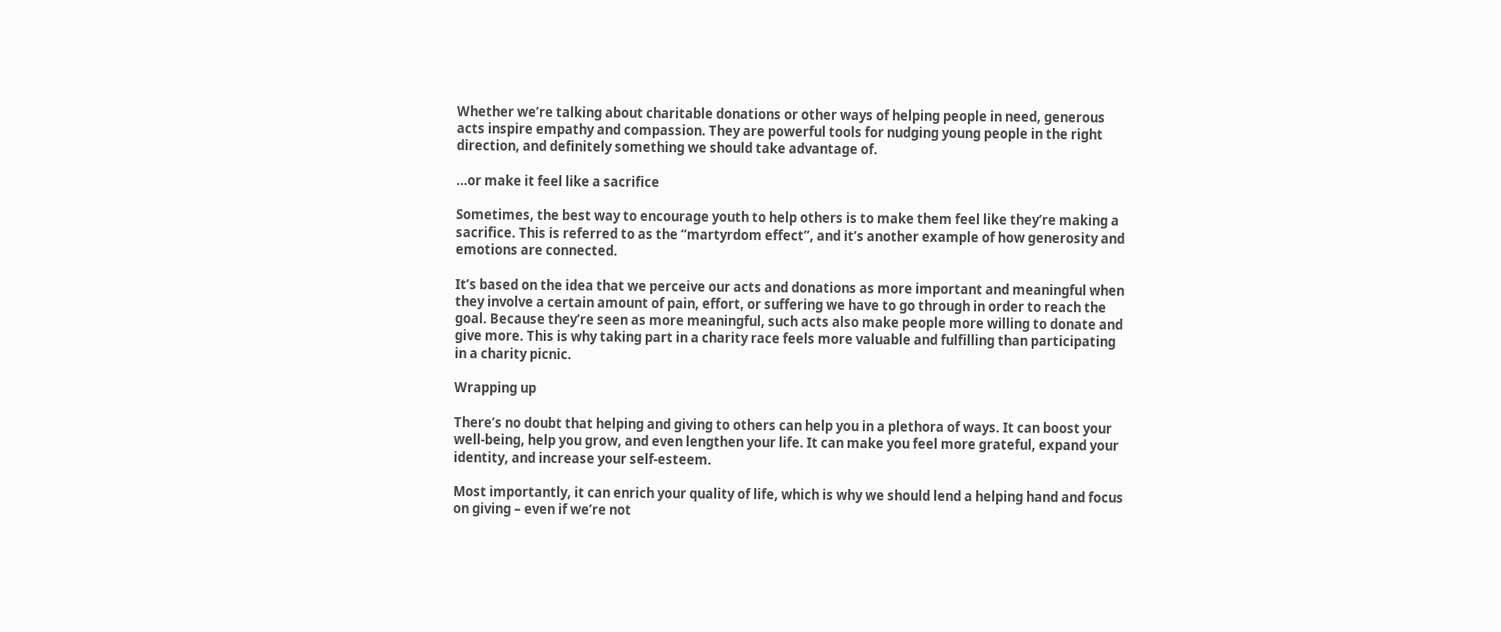Whether we’re talking about charitable donations or other ways of helping people in need, generous acts inspire empathy and compassion. They are powerful tools for nudging young people in the right direction, and definitely something we should take advantage of.

…or make it feel like a sacrifice

Sometimes, the best way to encourage youth to help others is to make them feel like they’re making a sacrifice. This is referred to as the “martyrdom effect”, and it’s another example of how generosity and emotions are connected.

It’s based on the idea that we perceive our acts and donations as more important and meaningful when they involve a certain amount of pain, effort, or suffering we have to go through in order to reach the goal. Because they’re seen as more meaningful, such acts also make people more willing to donate and give more. This is why taking part in a charity race feels more valuable and fulfilling than participating in a charity picnic.

Wrapping up

There’s no doubt that helping and giving to others can help you in a plethora of ways. It can boost your well-being, help you grow, and even lengthen your life. It can make you feel more grateful, expand your identity, and increase your self-esteem.

Most importantly, it can enrich your quality of life, which is why we should lend a helping hand and focus on giving – even if we’re not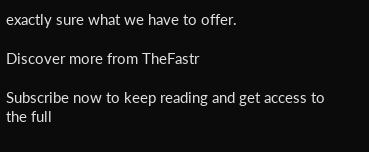exactly sure what we have to offer.

Discover more from TheFastr

Subscribe now to keep reading and get access to the full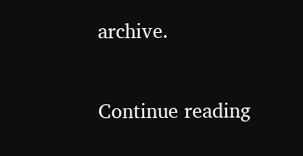archive.

Continue reading